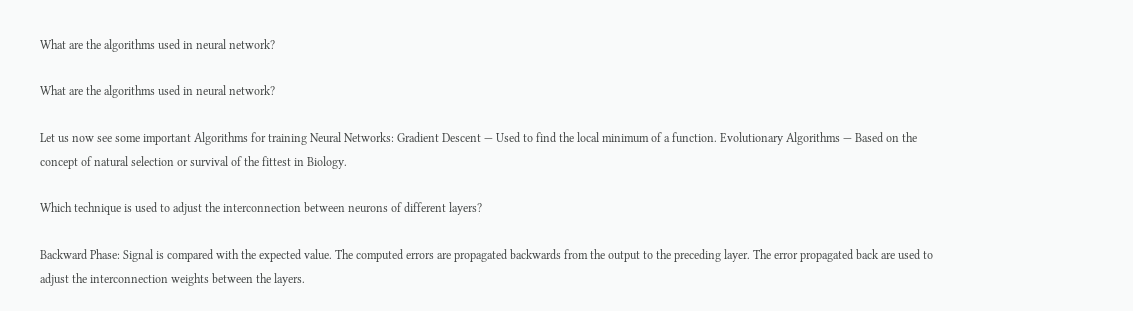What are the algorithms used in neural network?

What are the algorithms used in neural network?

Let us now see some important Algorithms for training Neural Networks: Gradient Descent — Used to find the local minimum of a function. Evolutionary Algorithms — Based on the concept of natural selection or survival of the fittest in Biology.

Which technique is used to adjust the interconnection between neurons of different layers?

Backward Phase: Signal is compared with the expected value. The computed errors are propagated backwards from the output to the preceding layer. The error propagated back are used to adjust the interconnection weights between the layers.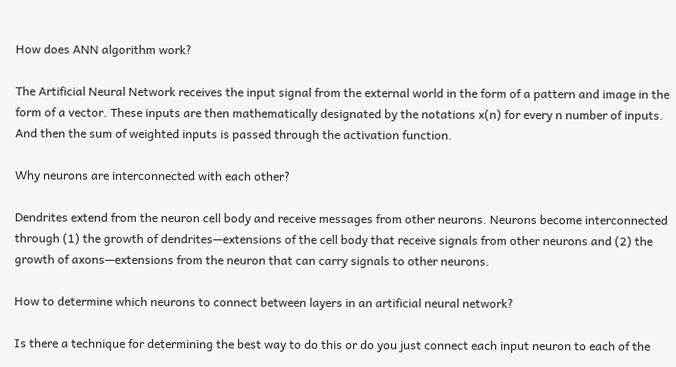How does ANN algorithm work?

The Artificial Neural Network receives the input signal from the external world in the form of a pattern and image in the form of a vector. These inputs are then mathematically designated by the notations x(n) for every n number of inputs. And then the sum of weighted inputs is passed through the activation function.

Why neurons are interconnected with each other?

Dendrites extend from the neuron cell body and receive messages from other neurons. Neurons become interconnected through (1) the growth of dendrites—extensions of the cell body that receive signals from other neurons and (2) the growth of axons—extensions from the neuron that can carry signals to other neurons.

How to determine which neurons to connect between layers in an artificial neural network?

Is there a technique for determining the best way to do this or do you just connect each input neuron to each of the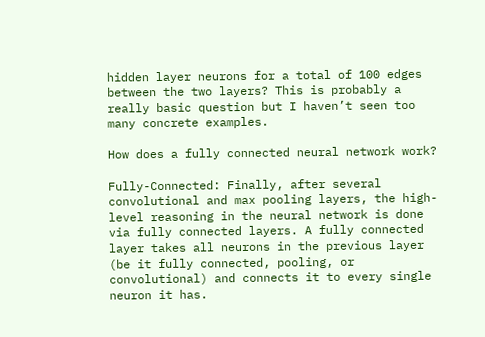hidden layer neurons for a total of 100 edges between the two layers? This is probably a really basic question but I haven’t seen too many concrete examples.

How does a fully connected neural network work?

Fully-Connected: Finally, after several convolutional and max pooling layers, the high-level reasoning in the neural network is done via fully connected layers. A fully connected layer takes all neurons in the previous layer (be it fully connected, pooling, or convolutional) and connects it to every single neuron it has.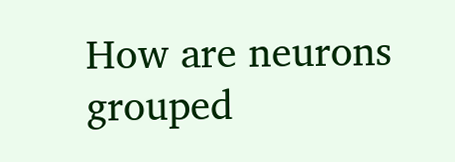How are neurons grouped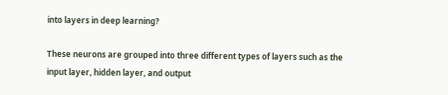into layers in deep learning?

These neurons are grouped into three different types of layers such as the input layer, hidden layer, and output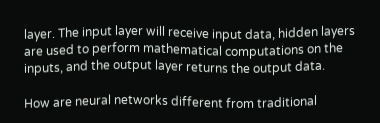layer. The input layer will receive input data, hidden layers are used to perform mathematical computations on the inputs, and the output layer returns the output data.

How are neural networks different from traditional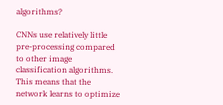algorithms?

CNNs use relatively little pre-processing compared to other image classification algorithms. This means that the network learns to optimize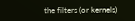the filters (or kernels)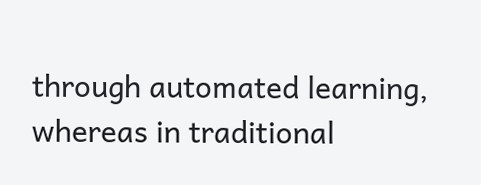through automated learning, whereas in traditional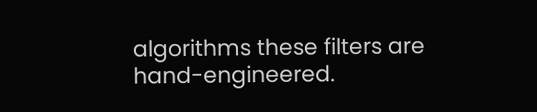algorithms these filters are hand-engineered.